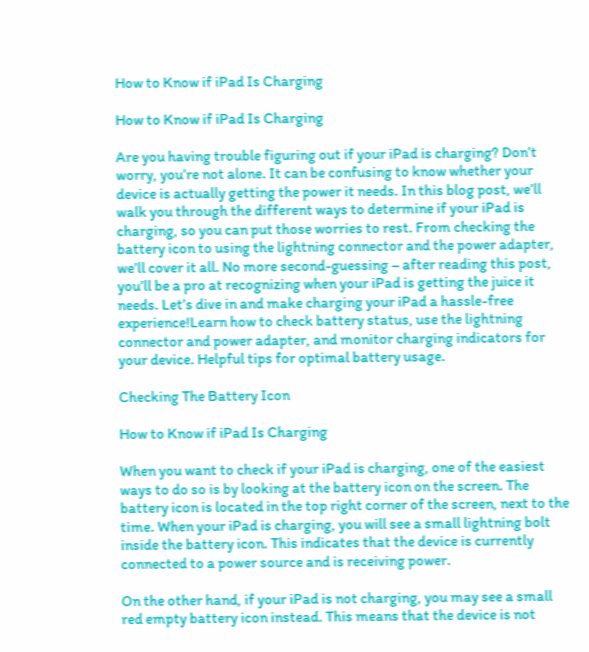How to Know if iPad Is Charging

How to Know if iPad Is Charging

Are you having trouble figuring out if your iPad is charging? Don’t worry, you’re not alone. It can be confusing to know whether your device is actually getting the power it needs. In this blog post, we’ll walk you through the different ways to determine if your iPad is charging, so you can put those worries to rest. From checking the battery icon to using the lightning connector and the power adapter, we’ll cover it all. No more second-guessing – after reading this post, you’ll be a pro at recognizing when your iPad is getting the juice it needs. Let’s dive in and make charging your iPad a hassle-free experience!Learn how to check battery status, use the lightning connector and power adapter, and monitor charging indicators for your device. Helpful tips for optimal battery usage.

Checking The Battery Icon

How to Know if iPad Is Charging

When you want to check if your iPad is charging, one of the easiest ways to do so is by looking at the battery icon on the screen. The battery icon is located in the top right corner of the screen, next to the time. When your iPad is charging, you will see a small lightning bolt inside the battery icon. This indicates that the device is currently connected to a power source and is receiving power.

On the other hand, if your iPad is not charging, you may see a small red empty battery icon instead. This means that the device is not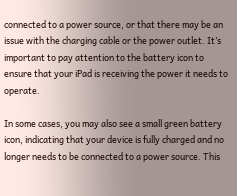connected to a power source, or that there may be an issue with the charging cable or the power outlet. It’s important to pay attention to the battery icon to ensure that your iPad is receiving the power it needs to operate.

In some cases, you may also see a small green battery icon, indicating that your device is fully charged and no longer needs to be connected to a power source. This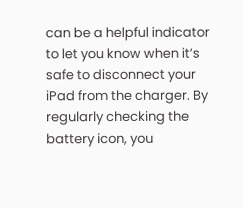can be a helpful indicator to let you know when it’s safe to disconnect your iPad from the charger. By regularly checking the battery icon, you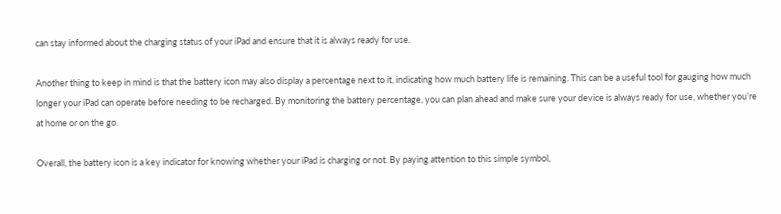can stay informed about the charging status of your iPad and ensure that it is always ready for use.

Another thing to keep in mind is that the battery icon may also display a percentage next to it, indicating how much battery life is remaining. This can be a useful tool for gauging how much longer your iPad can operate before needing to be recharged. By monitoring the battery percentage, you can plan ahead and make sure your device is always ready for use, whether you’re at home or on the go.

Overall, the battery icon is a key indicator for knowing whether your iPad is charging or not. By paying attention to this simple symbol,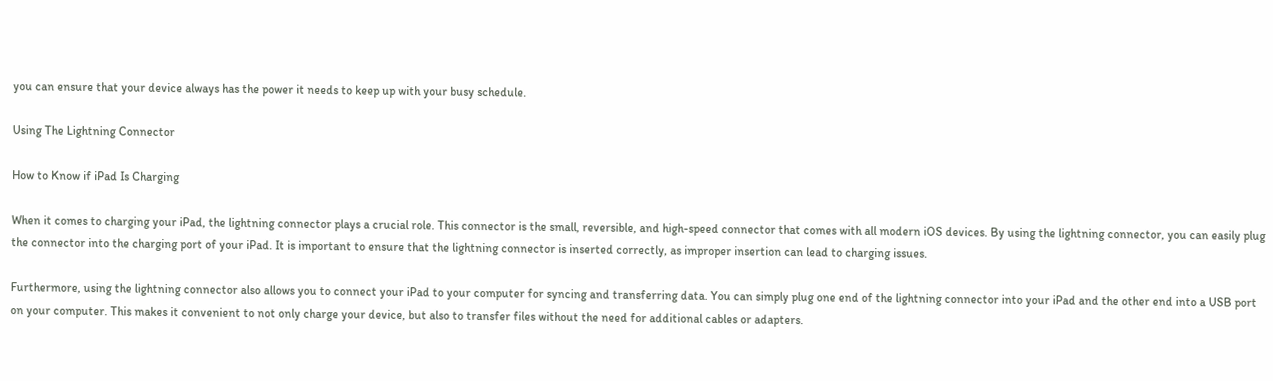you can ensure that your device always has the power it needs to keep up with your busy schedule.

Using The Lightning Connector

How to Know if iPad Is Charging

When it comes to charging your iPad, the lightning connector plays a crucial role. This connector is the small, reversible, and high-speed connector that comes with all modern iOS devices. By using the lightning connector, you can easily plug the connector into the charging port of your iPad. It is important to ensure that the lightning connector is inserted correctly, as improper insertion can lead to charging issues.

Furthermore, using the lightning connector also allows you to connect your iPad to your computer for syncing and transferring data. You can simply plug one end of the lightning connector into your iPad and the other end into a USB port on your computer. This makes it convenient to not only charge your device, but also to transfer files without the need for additional cables or adapters.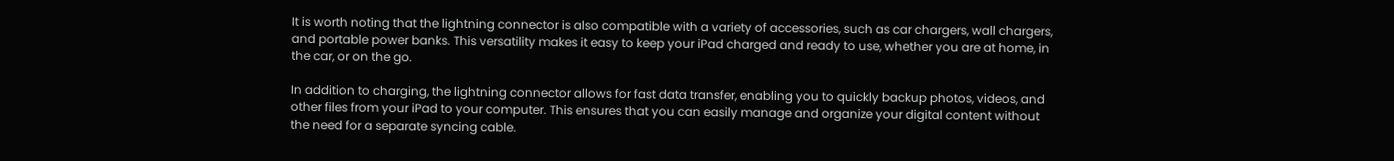It is worth noting that the lightning connector is also compatible with a variety of accessories, such as car chargers, wall chargers, and portable power banks. This versatility makes it easy to keep your iPad charged and ready to use, whether you are at home, in the car, or on the go.

In addition to charging, the lightning connector allows for fast data transfer, enabling you to quickly backup photos, videos, and other files from your iPad to your computer. This ensures that you can easily manage and organize your digital content without the need for a separate syncing cable.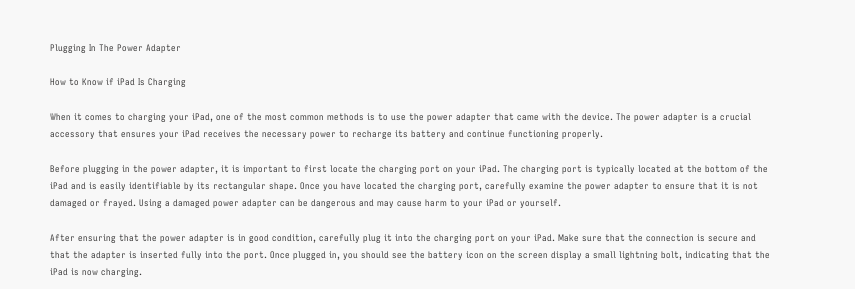Plugging In The Power Adapter

How to Know if iPad Is Charging

When it comes to charging your iPad, one of the most common methods is to use the power adapter that came with the device. The power adapter is a crucial accessory that ensures your iPad receives the necessary power to recharge its battery and continue functioning properly.

Before plugging in the power adapter, it is important to first locate the charging port on your iPad. The charging port is typically located at the bottom of the iPad and is easily identifiable by its rectangular shape. Once you have located the charging port, carefully examine the power adapter to ensure that it is not damaged or frayed. Using a damaged power adapter can be dangerous and may cause harm to your iPad or yourself.

After ensuring that the power adapter is in good condition, carefully plug it into the charging port on your iPad. Make sure that the connection is secure and that the adapter is inserted fully into the port. Once plugged in, you should see the battery icon on the screen display a small lightning bolt, indicating that the iPad is now charging.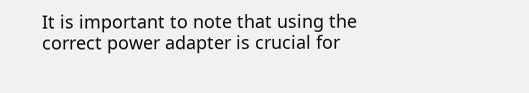It is important to note that using the correct power adapter is crucial for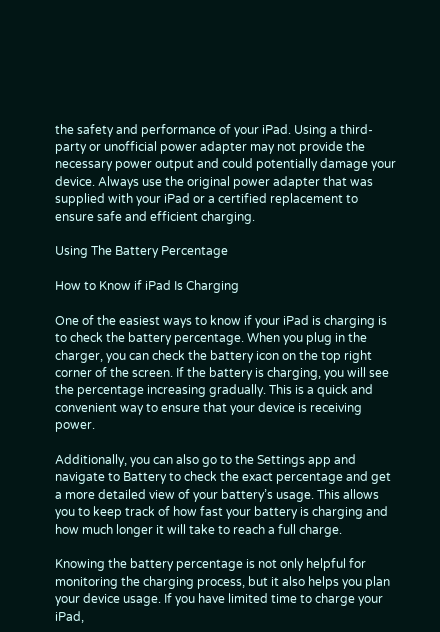the safety and performance of your iPad. Using a third-party or unofficial power adapter may not provide the necessary power output and could potentially damage your device. Always use the original power adapter that was supplied with your iPad or a certified replacement to ensure safe and efficient charging.

Using The Battery Percentage

How to Know if iPad Is Charging

One of the easiest ways to know if your iPad is charging is to check the battery percentage. When you plug in the charger, you can check the battery icon on the top right corner of the screen. If the battery is charging, you will see the percentage increasing gradually. This is a quick and convenient way to ensure that your device is receiving power.

Additionally, you can also go to the Settings app and navigate to Battery to check the exact percentage and get a more detailed view of your battery’s usage. This allows you to keep track of how fast your battery is charging and how much longer it will take to reach a full charge.

Knowing the battery percentage is not only helpful for monitoring the charging process, but it also helps you plan your device usage. If you have limited time to charge your iPad,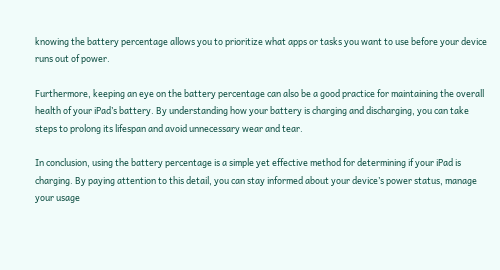knowing the battery percentage allows you to prioritize what apps or tasks you want to use before your device runs out of power.

Furthermore, keeping an eye on the battery percentage can also be a good practice for maintaining the overall health of your iPad’s battery. By understanding how your battery is charging and discharging, you can take steps to prolong its lifespan and avoid unnecessary wear and tear.

In conclusion, using the battery percentage is a simple yet effective method for determining if your iPad is charging. By paying attention to this detail, you can stay informed about your device’s power status, manage your usage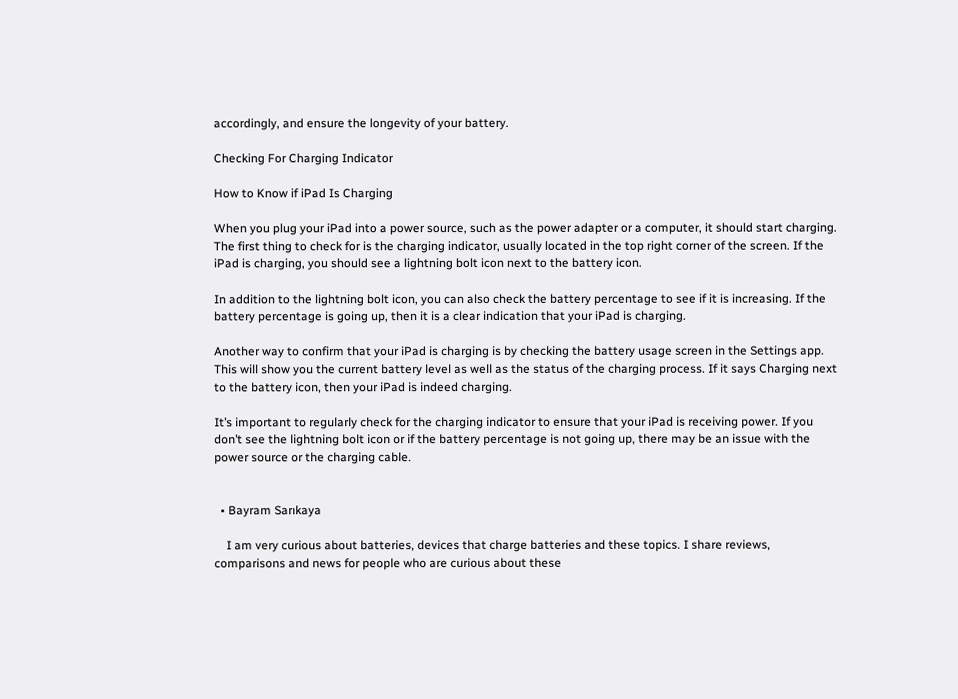accordingly, and ensure the longevity of your battery.

Checking For Charging Indicator

How to Know if iPad Is Charging

When you plug your iPad into a power source, such as the power adapter or a computer, it should start charging. The first thing to check for is the charging indicator, usually located in the top right corner of the screen. If the iPad is charging, you should see a lightning bolt icon next to the battery icon.

In addition to the lightning bolt icon, you can also check the battery percentage to see if it is increasing. If the battery percentage is going up, then it is a clear indication that your iPad is charging.

Another way to confirm that your iPad is charging is by checking the battery usage screen in the Settings app. This will show you the current battery level as well as the status of the charging process. If it says Charging next to the battery icon, then your iPad is indeed charging.

It’s important to regularly check for the charging indicator to ensure that your iPad is receiving power. If you don’t see the lightning bolt icon or if the battery percentage is not going up, there may be an issue with the power source or the charging cable.


  • Bayram Sarıkaya

    I am very curious about batteries, devices that charge batteries and these topics. I share reviews, comparisons and news for people who are curious about these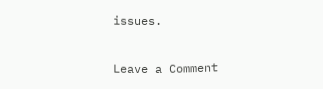issues.

Leave a Comment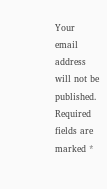Your email address will not be published. Required fields are marked *